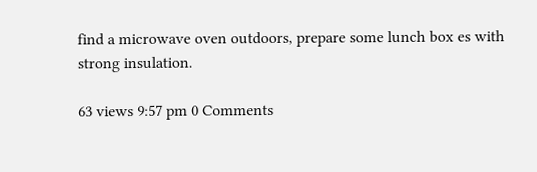find a microwave oven outdoors, prepare some lunch box es with strong insulation.

63 views 9:57 pm 0 Comments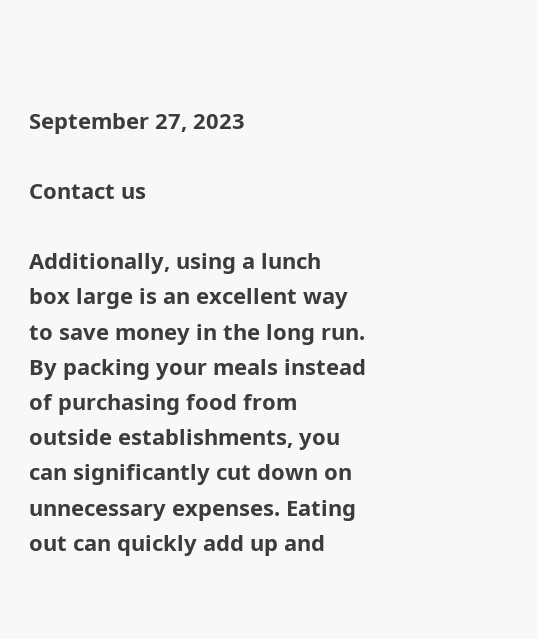September 27, 2023

Contact us

Additionally, using a lunch box large is an excellent way to save money in the long run. By packing your meals instead of purchasing food from outside establishments, you can significantly cut down on unnecessary expenses. Eating out can quickly add up and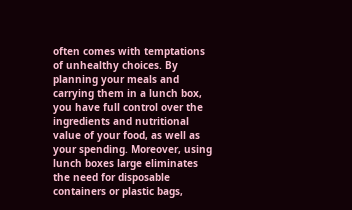often comes with temptations of unhealthy choices. By planning your meals and carrying them in a lunch box, you have full control over the ingredients and nutritional value of your food, as well as your spending. Moreover, using lunch boxes large eliminates the need for disposable containers or plastic bags,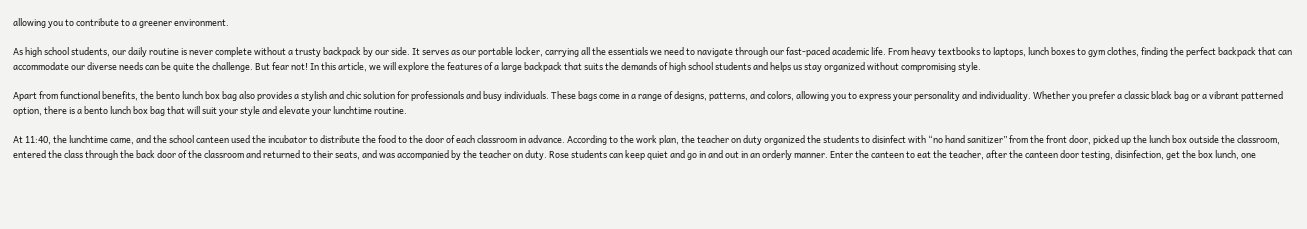allowing you to contribute to a greener environment.

As high school students, our daily routine is never complete without a trusty backpack by our side. It serves as our portable locker, carrying all the essentials we need to navigate through our fast-paced academic life. From heavy textbooks to laptops, lunch boxes to gym clothes, finding the perfect backpack that can accommodate our diverse needs can be quite the challenge. But fear not! In this article, we will explore the features of a large backpack that suits the demands of high school students and helps us stay organized without compromising style.

Apart from functional benefits, the bento lunch box bag also provides a stylish and chic solution for professionals and busy individuals. These bags come in a range of designs, patterns, and colors, allowing you to express your personality and individuality. Whether you prefer a classic black bag or a vibrant patterned option, there is a bento lunch box bag that will suit your style and elevate your lunchtime routine.

At 11:40, the lunchtime came, and the school canteen used the incubator to distribute the food to the door of each classroom in advance. According to the work plan, the teacher on duty organized the students to disinfect with “no hand sanitizer” from the front door, picked up the lunch box outside the classroom, entered the class through the back door of the classroom and returned to their seats, and was accompanied by the teacher on duty. Rose students can keep quiet and go in and out in an orderly manner. Enter the canteen to eat the teacher, after the canteen door testing, disinfection, get the box lunch, one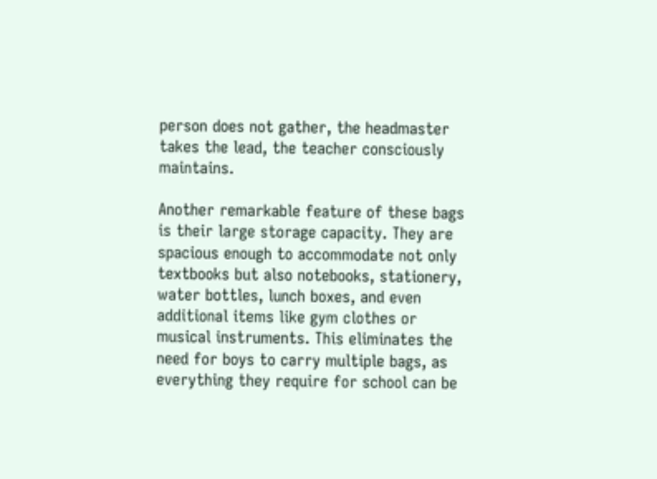person does not gather, the headmaster takes the lead, the teacher consciously maintains.

Another remarkable feature of these bags is their large storage capacity. They are spacious enough to accommodate not only textbooks but also notebooks, stationery, water bottles, lunch boxes, and even additional items like gym clothes or musical instruments. This eliminates the need for boys to carry multiple bags, as everything they require for school can be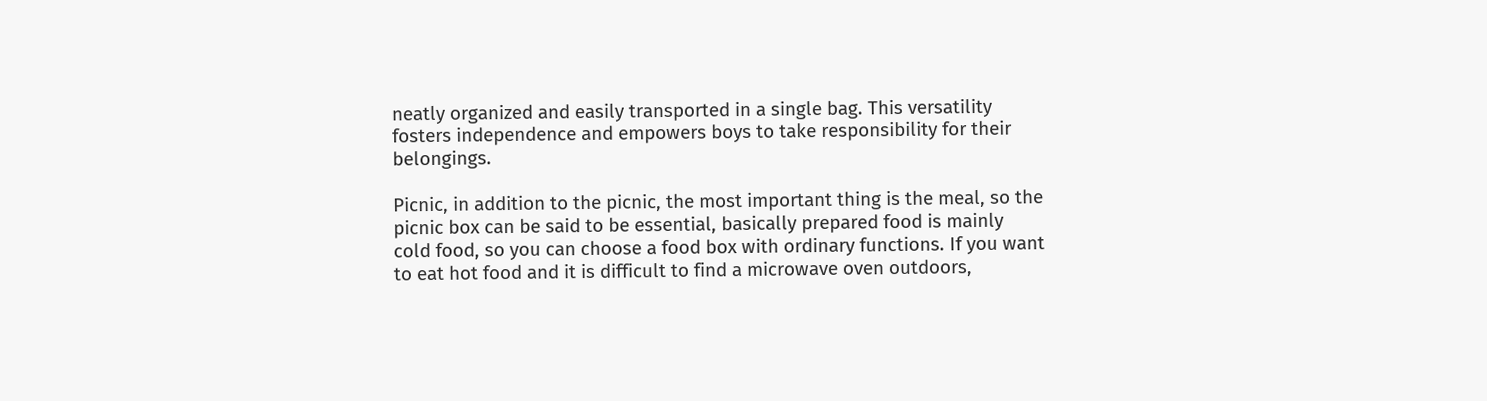neatly organized and easily transported in a single bag. This versatility fosters independence and empowers boys to take responsibility for their belongings.

Picnic, in addition to the picnic, the most important thing is the meal, so the picnic box can be said to be essential, basically prepared food is mainly cold food, so you can choose a food box with ordinary functions. If you want to eat hot food and it is difficult to find a microwave oven outdoors,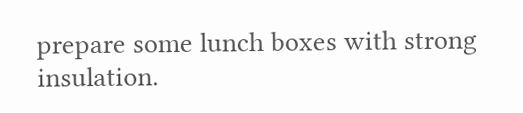prepare some lunch boxes with strong insulation.